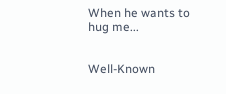When he wants to hug me...


Well-Known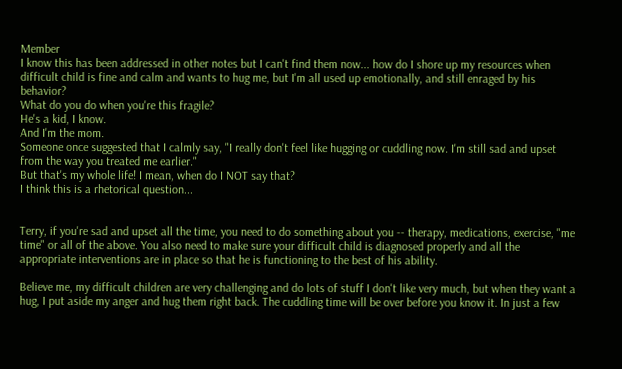Member
I know this has been addressed in other notes but I can't find them now... how do I shore up my resources when difficult child is fine and calm and wants to hug me, but I'm all used up emotionally, and still enraged by his behavior?
What do you do when you're this fragile?
He's a kid, I know.
And I'm the mom.
Someone once suggested that I calmly say, "I really don't feel like hugging or cuddling now. I'm still sad and upset from the way you treated me earlier."
But that's my whole life! I mean, when do I NOT say that?
I think this is a rhetorical question...


Terry, if you're sad and upset all the time, you need to do something about you -- therapy, medications, exercise, "me time" or all of the above. You also need to make sure your difficult child is diagnosed properly and all the appropriate interventions are in place so that he is functioning to the best of his ability.

Believe me, my difficult children are very challenging and do lots of stuff I don't like very much, but when they want a hug, I put aside my anger and hug them right back. The cuddling time will be over before you know it. In just a few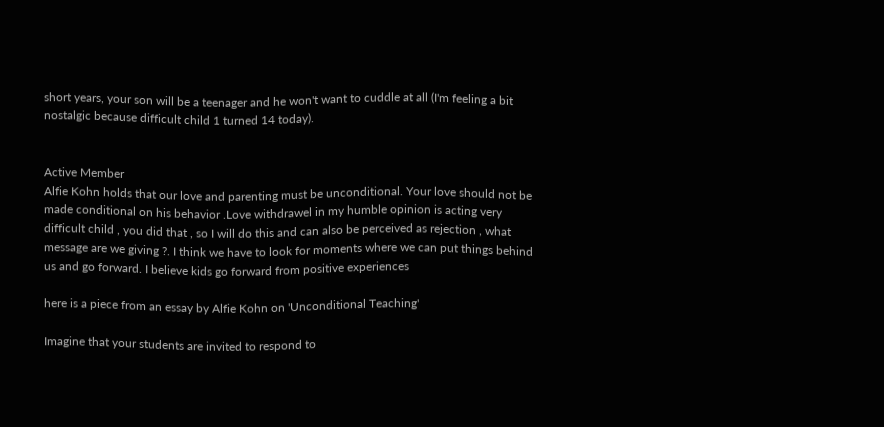short years, your son will be a teenager and he won't want to cuddle at all (I'm feeling a bit nostalgic because difficult child 1 turned 14 today).


Active Member
Alfie Kohn holds that our love and parenting must be unconditional. Your love should not be made conditional on his behavior .Love withdrawel in my humble opinion is acting very difficult child , you did that , so I will do this and can also be perceived as rejection , what message are we giving ?. I think we have to look for moments where we can put things behind us and go forward. I believe kids go forward from positive experiences

here is a piece from an essay by Alfie Kohn on 'Unconditional Teaching'

Imagine that your students are invited to respond to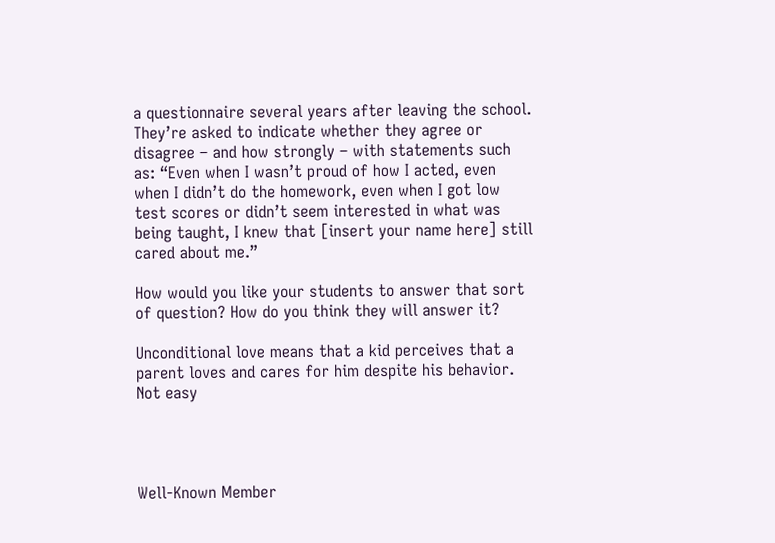a questionnaire several years after leaving the school. They’re asked to indicate whether they agree or disagree – and how strongly – with statements such as: “Even when I wasn’t proud of how I acted, even when I didn’t do the homework, even when I got low test scores or didn’t seem interested in what was being taught, I knew that [insert your name here] still cared about me.”

How would you like your students to answer that sort of question? How do you think they will answer it?

Unconditional love means that a kid perceives that a parent loves and cares for him despite his behavior.
Not easy




Well-Known Member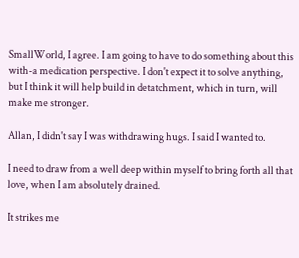SmallWorld, I agree. I am going to have to do something about this with-a medication perspective. I don't expect it to solve anything, but I think it will help build in detatchment, which in turn, will make me stronger.

Allan, I didn't say I was withdrawing hugs. I said I wanted to.

I need to draw from a well deep within myself to bring forth all that love, when I am absolutely drained.

It strikes me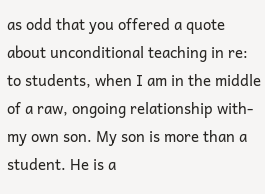as odd that you offered a quote about unconditional teaching in re: to students, when I am in the middle of a raw, ongoing relationship with-my own son. My son is more than a student. He is a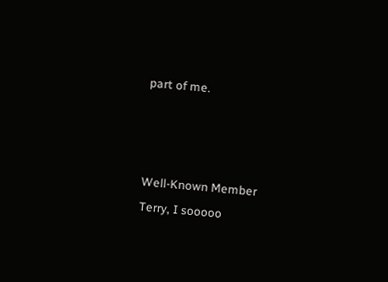part of me.



Well-Known Member
Terry, I sooooo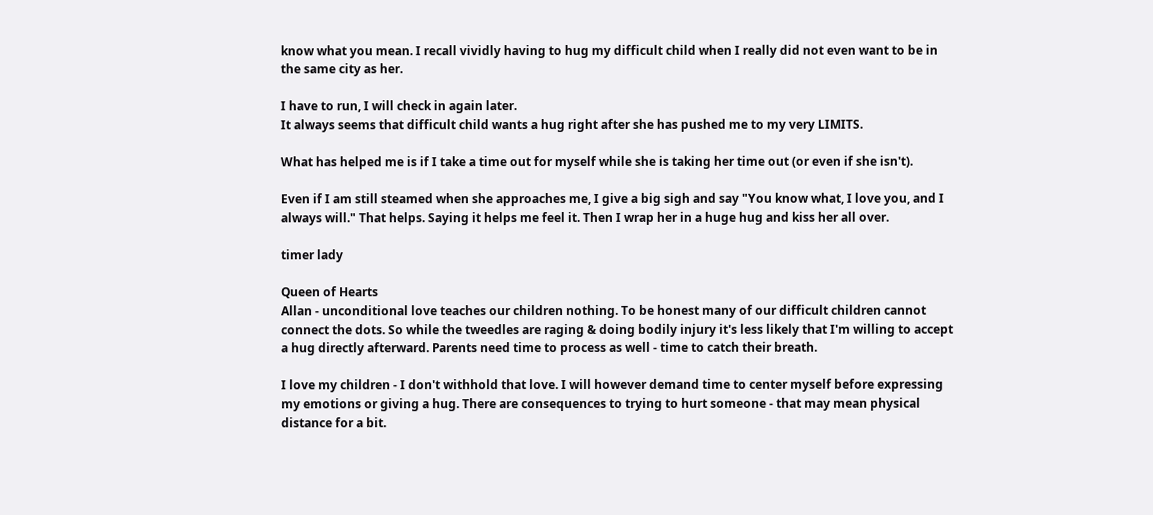know what you mean. I recall vividly having to hug my difficult child when I really did not even want to be in the same city as her.

I have to run, I will check in again later.
It always seems that difficult child wants a hug right after she has pushed me to my very LIMITS.

What has helped me is if I take a time out for myself while she is taking her time out (or even if she isn't).

Even if I am still steamed when she approaches me, I give a big sigh and say "You know what, I love you, and I always will." That helps. Saying it helps me feel it. Then I wrap her in a huge hug and kiss her all over.

timer lady

Queen of Hearts
Allan - unconditional love teaches our children nothing. To be honest many of our difficult children cannot connect the dots. So while the tweedles are raging & doing bodily injury it's less likely that I'm willing to accept a hug directly afterward. Parents need time to process as well - time to catch their breath.

I love my children - I don't withhold that love. I will however demand time to center myself before expressing my emotions or giving a hug. There are consequences to trying to hurt someone - that may mean physical distance for a bit.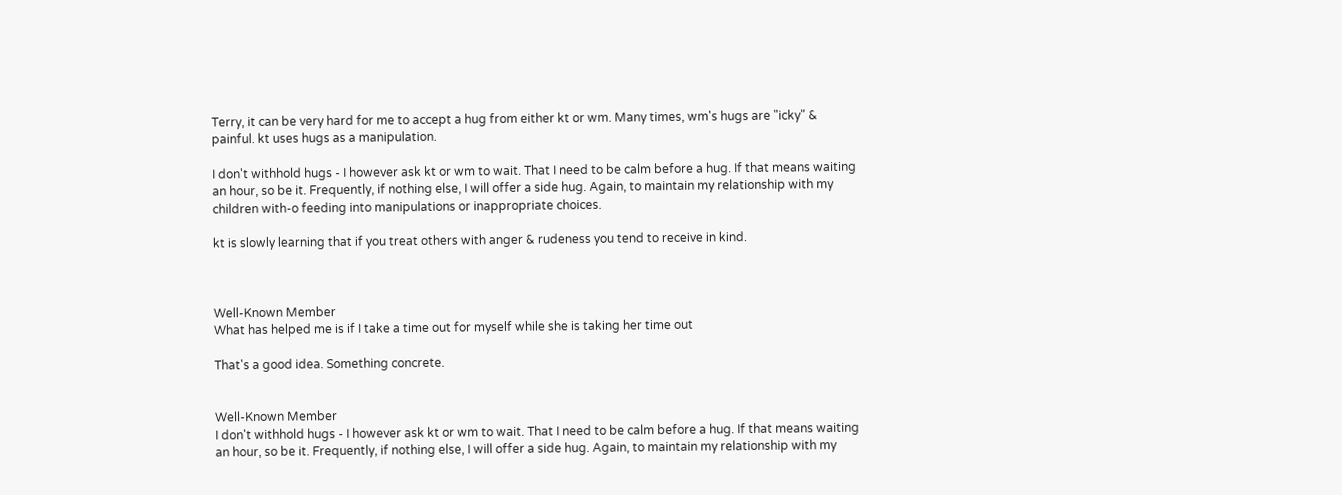Terry, it can be very hard for me to accept a hug from either kt or wm. Many times, wm's hugs are "icky" & painful. kt uses hugs as a manipulation.

I don't withhold hugs - I however ask kt or wm to wait. That I need to be calm before a hug. If that means waiting an hour, so be it. Frequently, if nothing else, I will offer a side hug. Again, to maintain my relationship with my children with-o feeding into manipulations or inappropriate choices.

kt is slowly learning that if you treat others with anger & rudeness you tend to receive in kind.



Well-Known Member
What has helped me is if I take a time out for myself while she is taking her time out

That's a good idea. Something concrete.


Well-Known Member
I don't withhold hugs - I however ask kt or wm to wait. That I need to be calm before a hug. If that means waiting an hour, so be it. Frequently, if nothing else, I will offer a side hug. Again, to maintain my relationship with my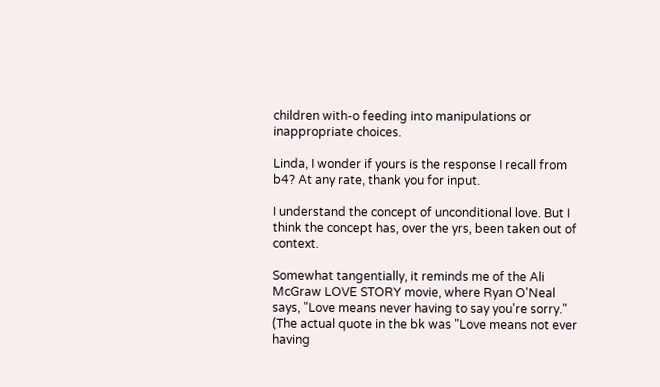children with-o feeding into manipulations or inappropriate choices.

Linda, I wonder if yours is the response I recall from b4? At any rate, thank you for input.

I understand the concept of unconditional love. But I think the concept has, over the yrs, been taken out of context.

Somewhat tangentially, it reminds me of the Ali McGraw LOVE STORY movie, where Ryan O'Neal says, "Love means never having to say you're sorry." (The actual quote in the bk was "Love means not ever having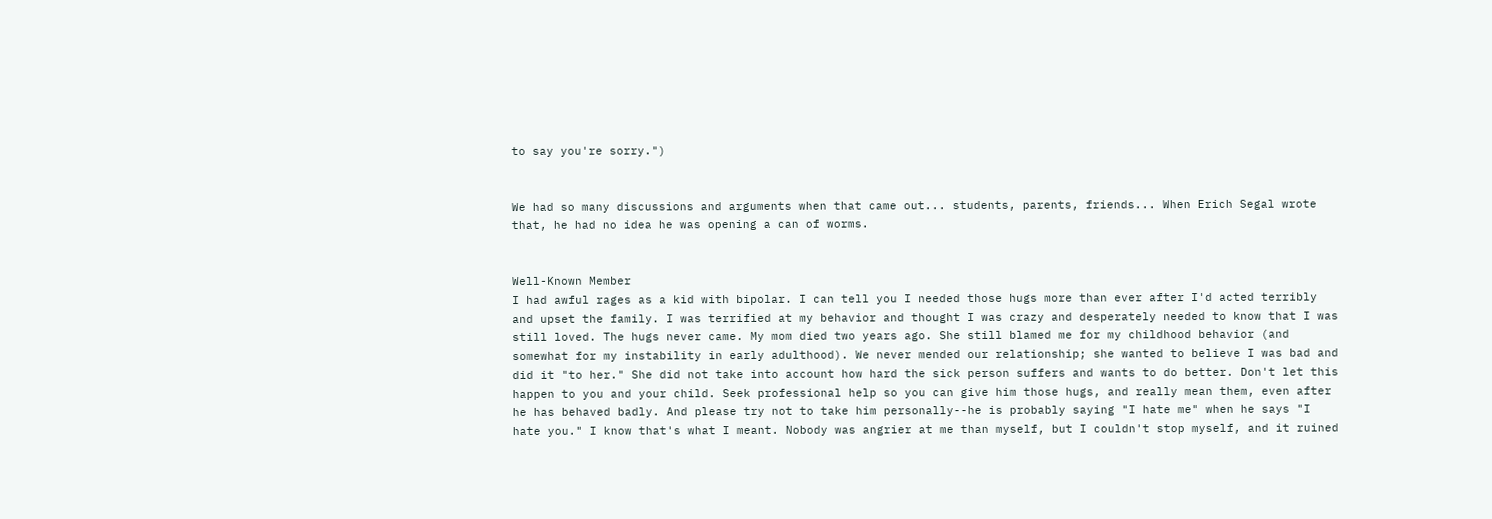to say you're sorry.")


We had so many discussions and arguments when that came out... students, parents, friends... When Erich Segal wrote that, he had no idea he was opening a can of worms.


Well-Known Member
I had awful rages as a kid with bipolar. I can tell you I needed those hugs more than ever after I'd acted terribly and upset the family. I was terrified at my behavior and thought I was crazy and desperately needed to know that I was still loved. The hugs never came. My mom died two years ago. She still blamed me for my childhood behavior (and somewhat for my instability in early adulthood). We never mended our relationship; she wanted to believe I was bad and did it "to her." She did not take into account how hard the sick person suffers and wants to do better. Don't let this happen to you and your child. Seek professional help so you can give him those hugs, and really mean them, even after he has behaved badly. And please try not to take him personally--he is probably saying "I hate me" when he says "I hate you." I know that's what I meant. Nobody was angrier at me than myself, but I couldn't stop myself, and it ruined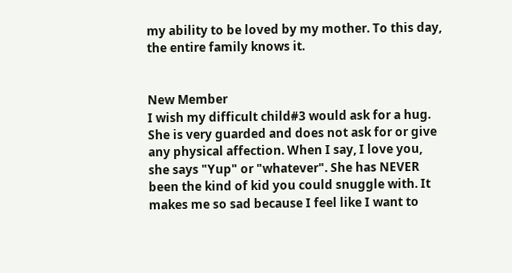my ability to be loved by my mother. To this day, the entire family knows it.


New Member
I wish my difficult child#3 would ask for a hug. She is very guarded and does not ask for or give any physical affection. When I say, I love you, she says "Yup" or "whatever". She has NEVER been the kind of kid you could snuggle with. It makes me so sad because I feel like I want to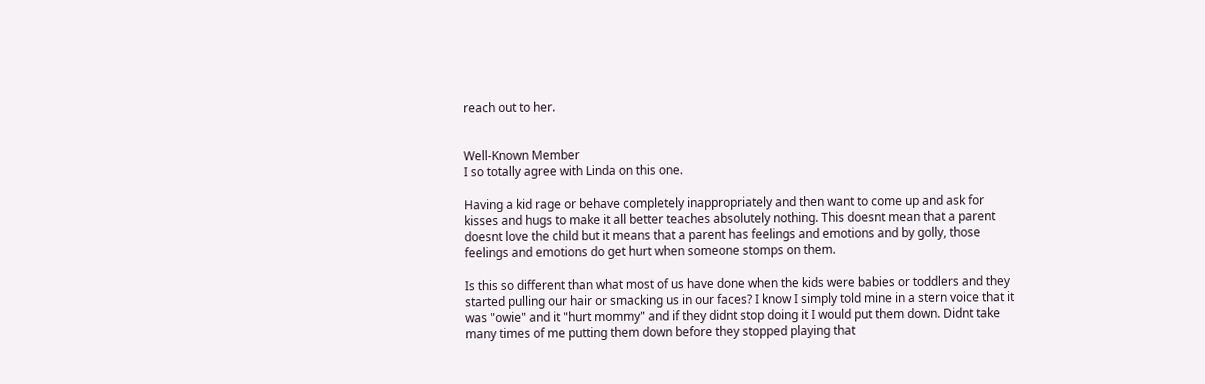reach out to her.


Well-Known Member
I so totally agree with Linda on this one.

Having a kid rage or behave completely inappropriately and then want to come up and ask for kisses and hugs to make it all better teaches absolutely nothing. This doesnt mean that a parent doesnt love the child but it means that a parent has feelings and emotions and by golly, those feelings and emotions do get hurt when someone stomps on them.

Is this so different than what most of us have done when the kids were babies or toddlers and they started pulling our hair or smacking us in our faces? I know I simply told mine in a stern voice that it was "owie" and it "hurt mommy" and if they didnt stop doing it I would put them down. Didnt take many times of me putting them down before they stopped playing that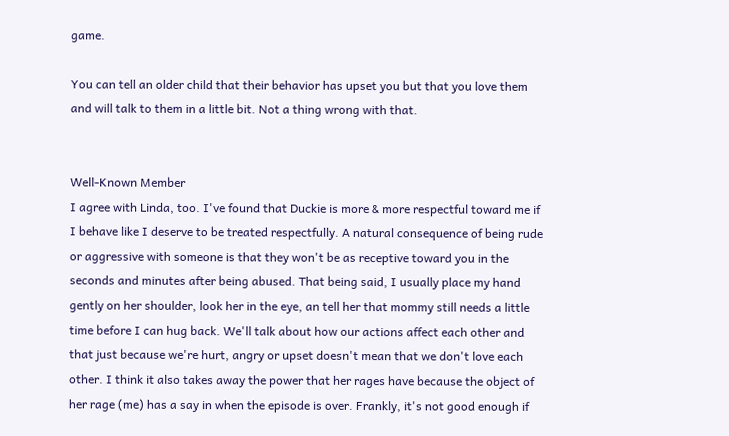game.

You can tell an older child that their behavior has upset you but that you love them and will talk to them in a little bit. Not a thing wrong with that.


Well-Known Member
I agree with Linda, too. I've found that Duckie is more & more respectful toward me if I behave like I deserve to be treated respectfully. A natural consequence of being rude or aggressive with someone is that they won't be as receptive toward you in the seconds and minutes after being abused. That being said, I usually place my hand gently on her shoulder, look her in the eye, an tell her that mommy still needs a little time before I can hug back. We'll talk about how our actions affect each other and that just because we're hurt, angry or upset doesn't mean that we don't love each other. I think it also takes away the power that her rages have because the object of her rage (me) has a say in when the episode is over. Frankly, it's not good enough if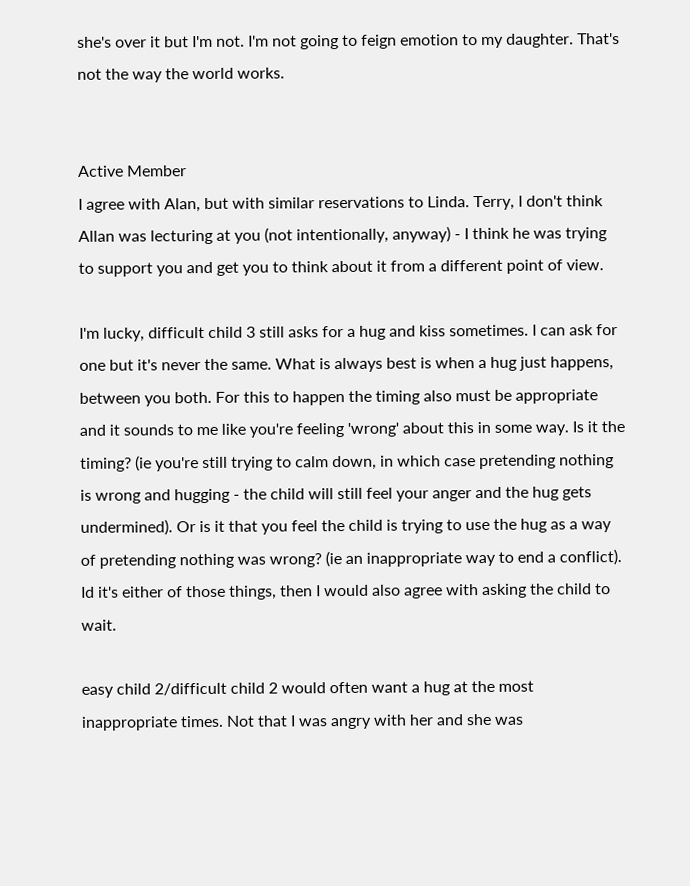she's over it but I'm not. I'm not going to feign emotion to my daughter. That's not the way the world works.


Active Member
I agree with Alan, but with similar reservations to Linda. Terry, I don't think Allan was lecturing at you (not intentionally, anyway) - I think he was trying to support you and get you to think about it from a different point of view.

I'm lucky, difficult child 3 still asks for a hug and kiss sometimes. I can ask for one but it's never the same. What is always best is when a hug just happens, between you both. For this to happen the timing also must be appropriate and it sounds to me like you're feeling 'wrong' about this in some way. Is it the timing? (ie you're still trying to calm down, in which case pretending nothing is wrong and hugging - the child will still feel your anger and the hug gets undermined). Or is it that you feel the child is trying to use the hug as a way of pretending nothing was wrong? (ie an inappropriate way to end a conflict). Id it's either of those things, then I would also agree with asking the child to wait.

easy child 2/difficult child 2 would often want a hug at the most inappropriate times. Not that I was angry with her and she was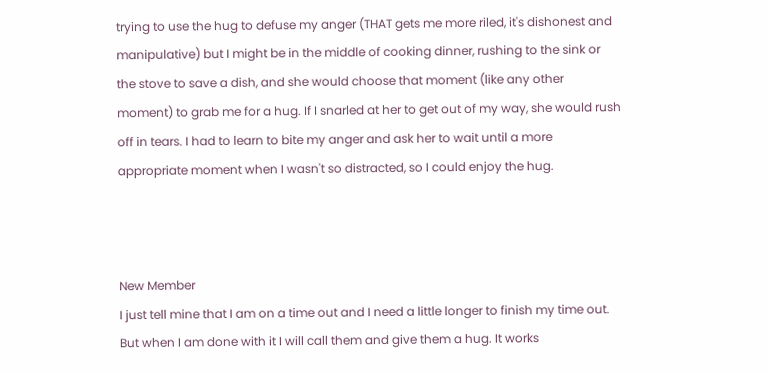trying to use the hug to defuse my anger (THAT gets me more riled, it's dishonest and manipulative) but I might be in the middle of cooking dinner, rushing to the sink or the stove to save a dish, and she would choose that moment (like any other moment) to grab me for a hug. If I snarled at her to get out of my way, she would rush off in tears. I had to learn to bite my anger and ask her to wait until a more appropriate moment when I wasn't so distracted, so I could enjoy the hug.



New Member
I just tell mine that I am on a time out and I need a little longer to finish my time out. But when I am done with it I will call them and give them a hug. It works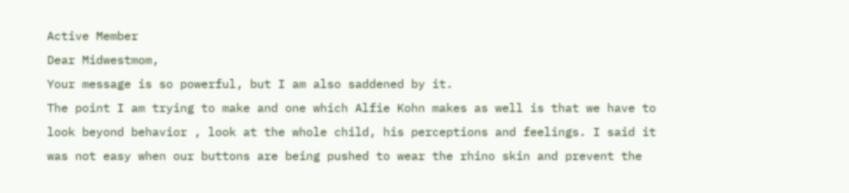Active Member
Dear Midwestmom,
Your message is so powerful, but I am also saddened by it.
The point I am trying to make and one which Alfie Kohn makes as well is that we have to look beyond behavior , look at the whole child, his perceptions and feelings. I said it was not easy when our buttons are being pushed to wear the rhino skin and prevent the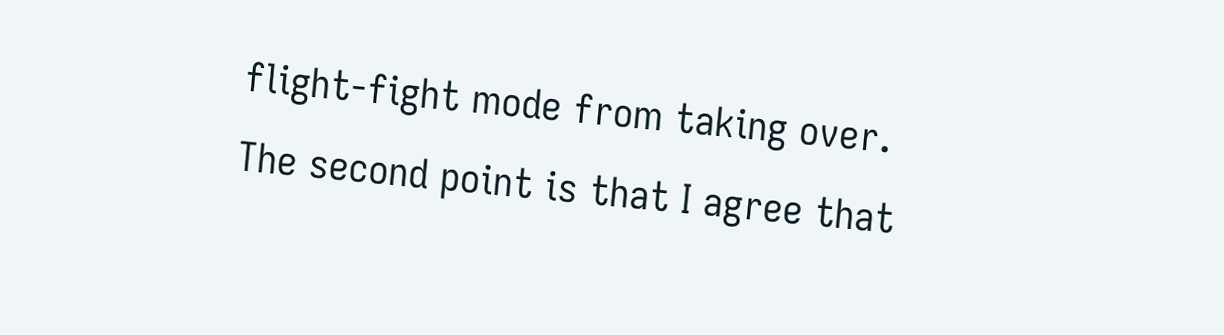flight-fight mode from taking over.
The second point is that I agree that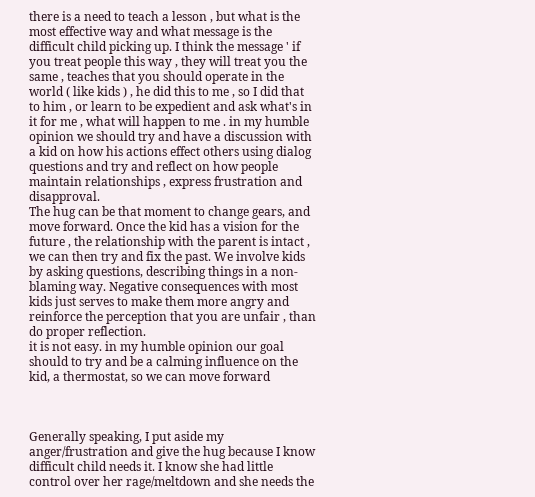there is a need to teach a lesson , but what is the most effective way and what message is the difficult child picking up. I think the message ' if you treat people this way , they will treat you the same , teaches that you should operate in the world ( like kids ) , he did this to me , so I did that to him , or learn to be expedient and ask what's in it for me , what will happen to me . in my humble opinion we should try and have a discussion with a kid on how his actions effect others using dialog questions and try and reflect on how people maintain relationships , express frustration and disapproval.
The hug can be that moment to change gears, and move forward. Once the kid has a vision for the future , the relationship with the parent is intact , we can then try and fix the past. We involve kids by asking questions, describing things in a non-blaming way. Negative consequences with most kids just serves to make them more angry and reinforce the perception that you are unfair , than do proper reflection.
it is not easy. in my humble opinion our goal should to try and be a calming influence on the kid, a thermostat, so we can move forward



Generally speaking, I put aside my anger/frustration and give the hug because I know difficult child needs it. I know she had little control over her rage/meltdown and she needs the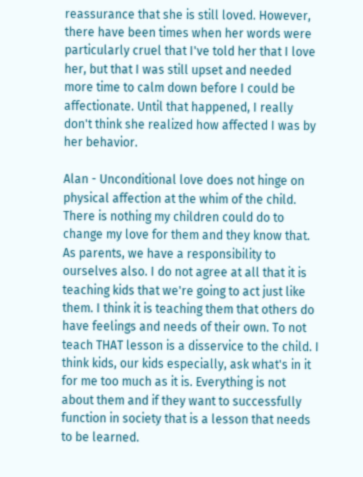reassurance that she is still loved. However, there have been times when her words were particularly cruel that I've told her that I love her, but that I was still upset and needed more time to calm down before I could be affectionate. Until that happened, I really don't think she realized how affected I was by her behavior.

Alan - Unconditional love does not hinge on physical affection at the whim of the child. There is nothing my children could do to change my love for them and they know that. As parents, we have a responsibility to ourselves also. I do not agree at all that it is teaching kids that we're going to act just like them. I think it is teaching them that others do have feelings and needs of their own. To not teach THAT lesson is a disservice to the child. I think kids, our kids especially, ask what's in it for me too much as it is. Everything is not about them and if they want to successfully function in society that is a lesson that needs to be learned.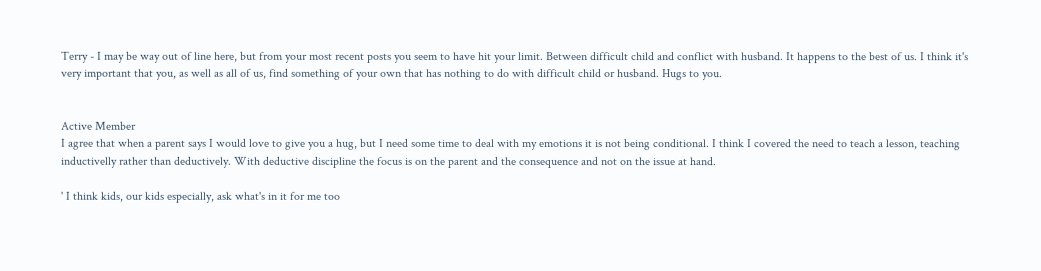Terry - I may be way out of line here, but from your most recent posts you seem to have hit your limit. Between difficult child and conflict with husband. It happens to the best of us. I think it's very important that you, as well as all of us, find something of your own that has nothing to do with difficult child or husband. Hugs to you.


Active Member
I agree that when a parent says I would love to give you a hug, but I need some time to deal with my emotions it is not being conditional. I think I covered the need to teach a lesson, teaching inductivelly rather than deductively. With deductive discipline the focus is on the parent and the consequence and not on the issue at hand.

' I think kids, our kids especially, ask what's in it for me too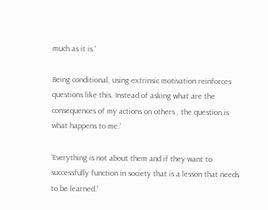much as it is.'

Being conditional, using extrinsic motivation reinforces questions like this. Instead of asking what are the consequences of my actions on others , the question is what happens to me.'

'Everything is not about them and if they want to successfully function in society that is a lesson that needs to be learned.'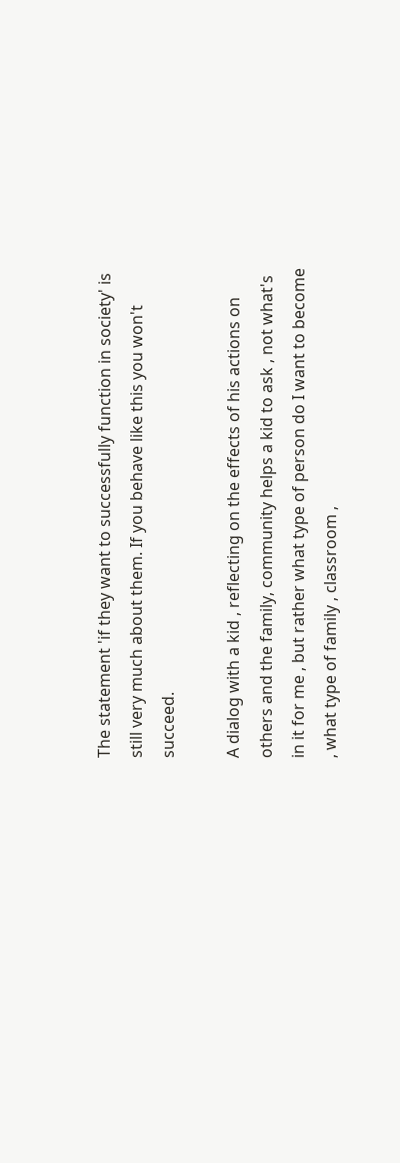The statement 'if they want to successfully function in society' is still very much about them. If you behave like this you won't succeed.

A dialog with a kid , reflecting on the effects of his actions on others and the family, community helps a kid to ask , not what's in it for me , but rather what type of person do I want to become , what type of family , classroom ,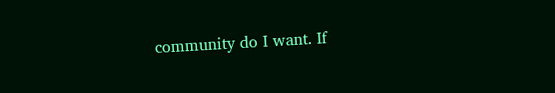community do I want. If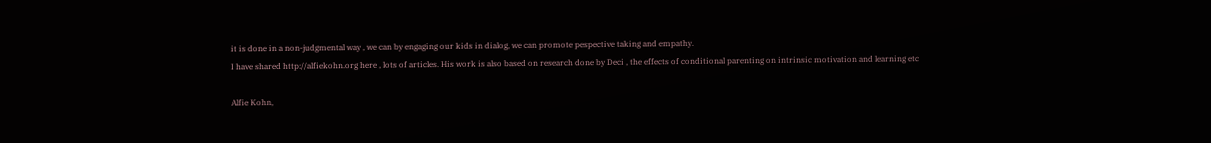it is done in a non-judgmental way , we can by engaging our kids in dialog, we can promote pespective taking and empathy.
I have shared http://alfiekohn.org here , lots of articles. His work is also based on research done by Deci , the effects of conditional parenting on intrinsic motivation and learning etc

Alfie Kohn,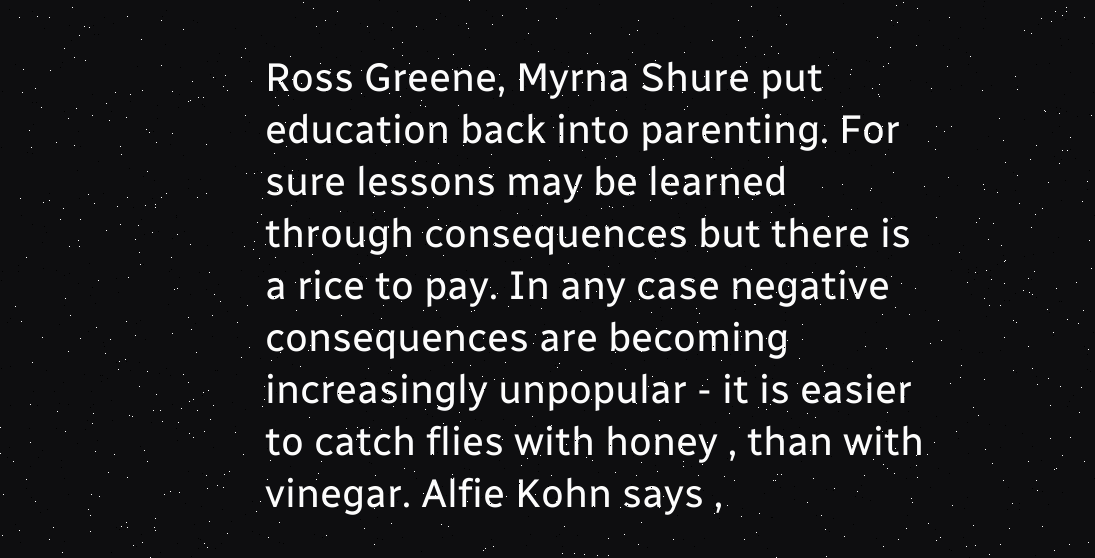Ross Greene, Myrna Shure put education back into parenting. For sure lessons may be learned through consequences but there is a rice to pay. In any case negative consequences are becoming increasingly unpopular - it is easier to catch flies with honey , than with vinegar. Alfie Kohn says ,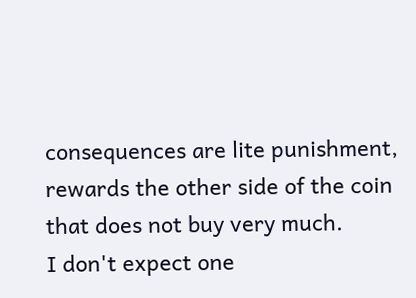consequences are lite punishment, rewards the other side of the coin that does not buy very much.
I don't expect one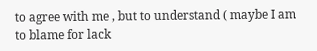to agree with me , but to understand ( maybe I am to blame for lack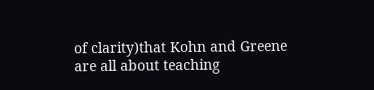of clarity)that Kohn and Greene are all about teaching